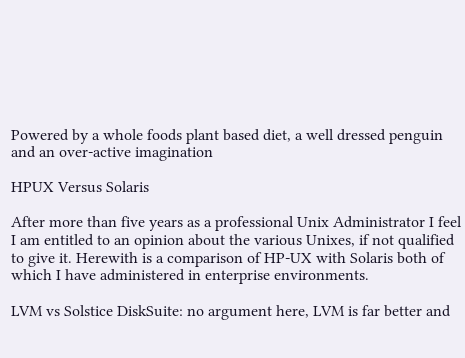Powered by a whole foods plant based diet, a well dressed penguin and an over-active imagination

HPUX Versus Solaris

After more than five years as a professional Unix Administrator I feel I am entitled to an opinion about the various Unixes, if not qualified to give it. Herewith is a comparison of HP-UX with Solaris both of which I have administered in enterprise environments.

LVM vs Solstice DiskSuite: no argument here, LVM is far better and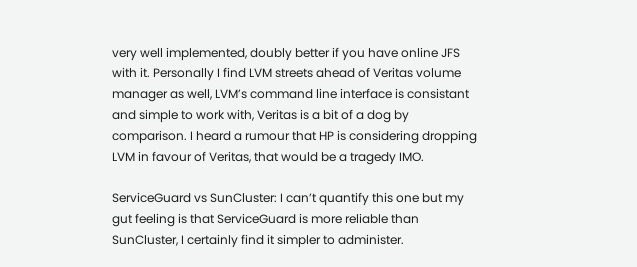very well implemented, doubly better if you have online JFS with it. Personally I find LVM streets ahead of Veritas volume manager as well, LVM’s command line interface is consistant and simple to work with, Veritas is a bit of a dog by comparison. I heard a rumour that HP is considering dropping LVM in favour of Veritas, that would be a tragedy IMO.

ServiceGuard vs SunCluster: I can’t quantify this one but my gut feeling is that ServiceGuard is more reliable than SunCluster, I certainly find it simpler to administer.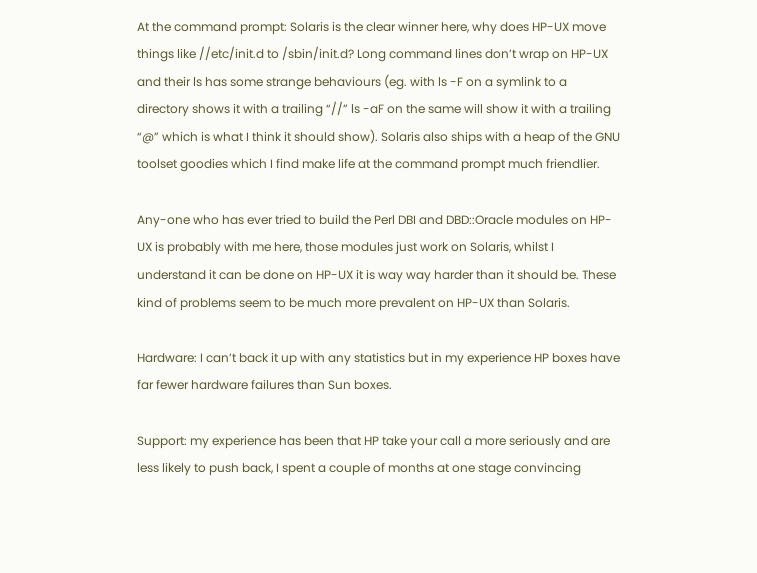At the command prompt: Solaris is the clear winner here, why does HP-UX move things like //etc/init.d to /sbin/init.d? Long command lines don’t wrap on HP-UX and their ls has some strange behaviours (eg. with ls -F on a symlink to a directory shows it with a trailing “//” ls -aF on the same will show it with a trailing “@” which is what I think it should show). Solaris also ships with a heap of the GNU toolset goodies which I find make life at the command prompt much friendlier.

Any-one who has ever tried to build the Perl DBI and DBD::Oracle modules on HP-UX is probably with me here, those modules just work on Solaris, whilst I understand it can be done on HP-UX it is way way harder than it should be. These kind of problems seem to be much more prevalent on HP-UX than Solaris.

Hardware: I can’t back it up with any statistics but in my experience HP boxes have far fewer hardware failures than Sun boxes.

Support: my experience has been that HP take your call a more seriously and are less likely to push back, I spent a couple of months at one stage convincing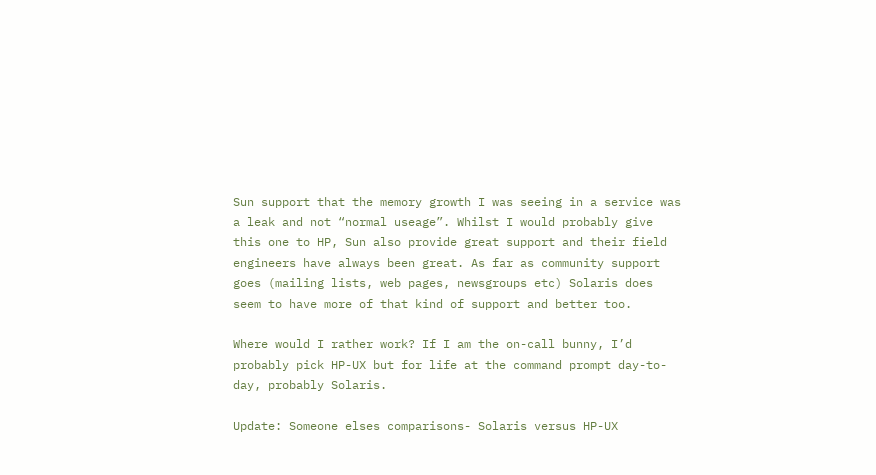Sun support that the memory growth I was seeing in a service was a leak and not “normal useage”. Whilst I would probably give this one to HP, Sun also provide great support and their field engineers have always been great. As far as community support goes (mailing lists, web pages, newsgroups etc) Solaris does seem to have more of that kind of support and better too.

Where would I rather work? If I am the on-call bunny, I’d probably pick HP-UX but for life at the command prompt day-to-day, probably Solaris.

Update: Someone elses comparisons- Solaris versus HP-UX